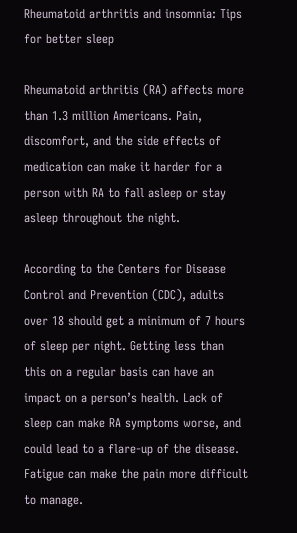Rheumatoid arthritis and insomnia: Tips for better sleep

Rheumatoid arthritis (RA) affects more than 1.3 million Americans. Pain, discomfort, and the side effects of medication can make it harder for a person with RA to fall asleep or stay asleep throughout the night.

According to the Centers for Disease Control and Prevention (CDC), adults over 18 should get a minimum of 7 hours of sleep per night. Getting less than this on a regular basis can have an impact on a person’s health. Lack of sleep can make RA symptoms worse, and could lead to a flare-up of the disease. Fatigue can make the pain more difficult to manage.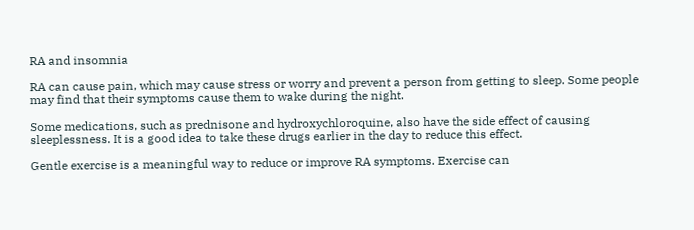RA and insomnia

RA can cause pain, which may cause stress or worry and prevent a person from getting to sleep. Some people may find that their symptoms cause them to wake during the night.

Some medications, such as prednisone and hydroxychloroquine, also have the side effect of causing sleeplessness. It is a good idea to take these drugs earlier in the day to reduce this effect.

Gentle exercise is a meaningful way to reduce or improve RA symptoms. Exercise can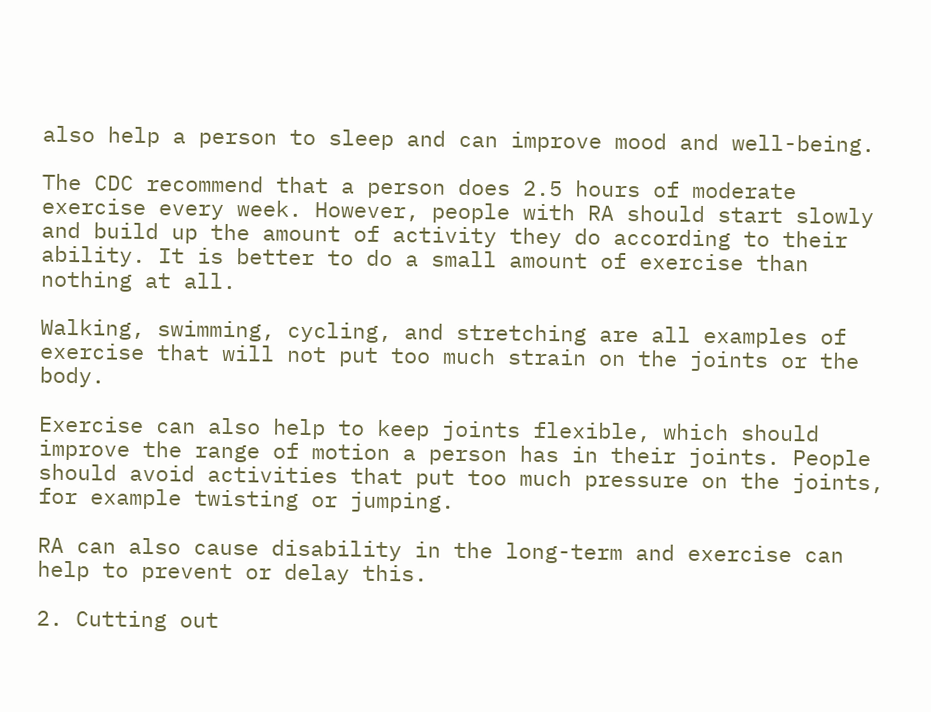also help a person to sleep and can improve mood and well-being.

The CDC recommend that a person does 2.5 hours of moderate exercise every week. However, people with RA should start slowly and build up the amount of activity they do according to their ability. It is better to do a small amount of exercise than nothing at all.

Walking, swimming, cycling, and stretching are all examples of exercise that will not put too much strain on the joints or the body.

Exercise can also help to keep joints flexible, which should improve the range of motion a person has in their joints. People should avoid activities that put too much pressure on the joints, for example twisting or jumping.

RA can also cause disability in the long-term and exercise can help to prevent or delay this.

2. Cutting out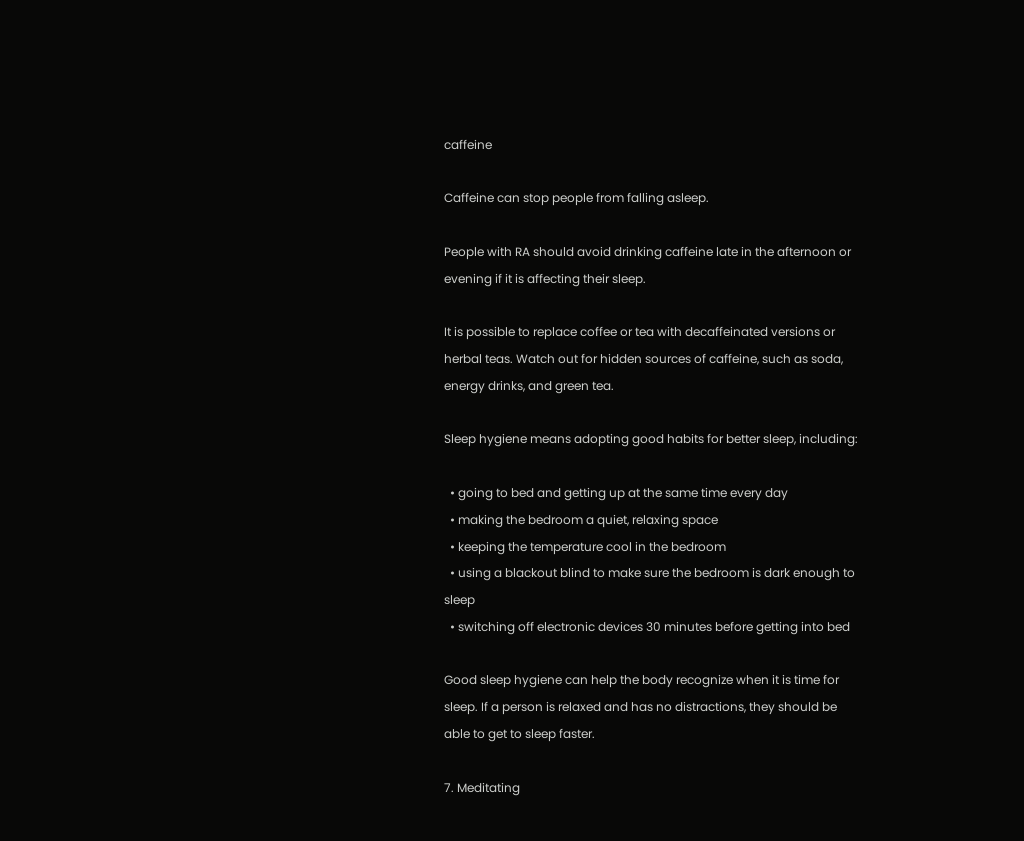caffeine

Caffeine can stop people from falling asleep.

People with RA should avoid drinking caffeine late in the afternoon or evening if it is affecting their sleep.

It is possible to replace coffee or tea with decaffeinated versions or herbal teas. Watch out for hidden sources of caffeine, such as soda, energy drinks, and green tea.

Sleep hygiene means adopting good habits for better sleep, including:

  • going to bed and getting up at the same time every day
  • making the bedroom a quiet, relaxing space
  • keeping the temperature cool in the bedroom
  • using a blackout blind to make sure the bedroom is dark enough to sleep
  • switching off electronic devices 30 minutes before getting into bed

Good sleep hygiene can help the body recognize when it is time for sleep. If a person is relaxed and has no distractions, they should be able to get to sleep faster.

7. Meditating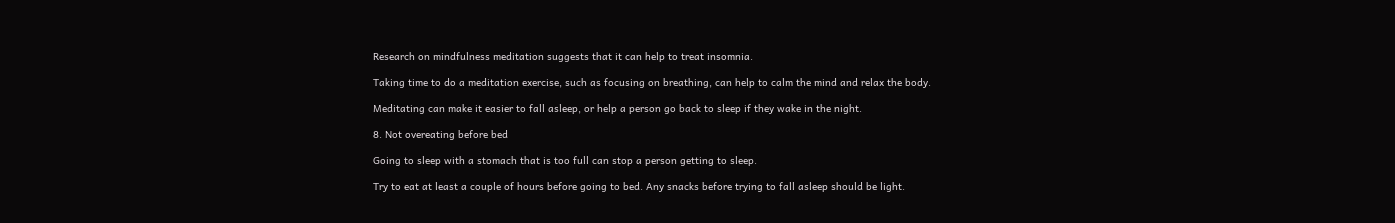Research on mindfulness meditation suggests that it can help to treat insomnia.

Taking time to do a meditation exercise, such as focusing on breathing, can help to calm the mind and relax the body.

Meditating can make it easier to fall asleep, or help a person go back to sleep if they wake in the night.

8. Not overeating before bed

Going to sleep with a stomach that is too full can stop a person getting to sleep.

Try to eat at least a couple of hours before going to bed. Any snacks before trying to fall asleep should be light.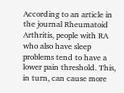According to an article in the journal Rheumatoid Arthritis, people with RA who also have sleep problems tend to have a lower pain threshold. This, in turn, can cause more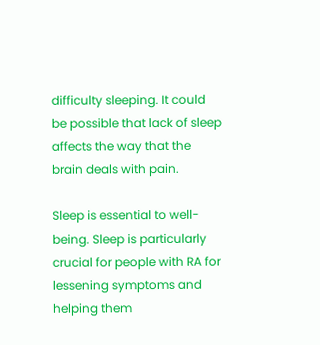difficulty sleeping. It could be possible that lack of sleep affects the way that the brain deals with pain.

Sleep is essential to well-being. Sleep is particularly crucial for people with RA for lessening symptoms and helping them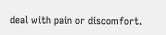deal with pain or discomfort.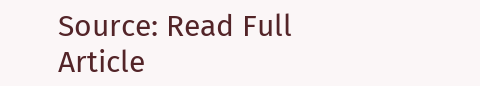Source: Read Full Article